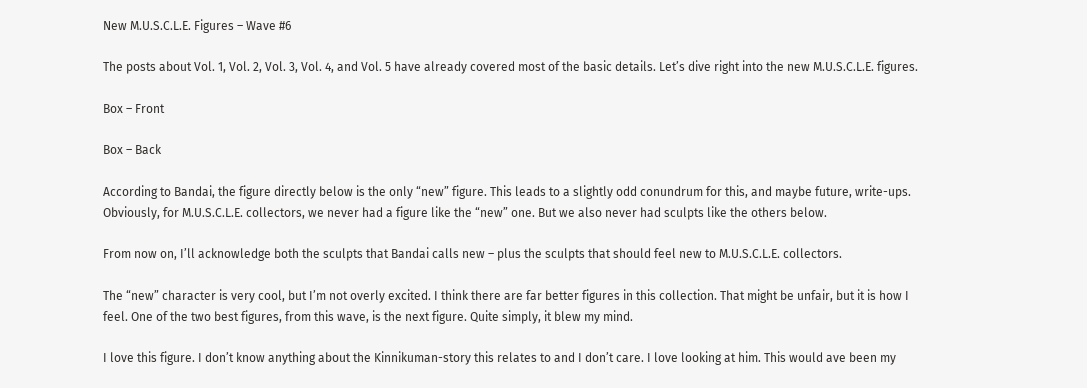New M.U.S.C.L.E. Figures – Wave #6

The posts about Vol. 1, Vol. 2, Vol. 3, Vol. 4, and Vol. 5 have already covered most of the basic details. Let’s dive right into the new M.U.S.C.L.E. figures.

Box – Front

Box – Back

According to Bandai, the figure directly below is the only “new” figure. This leads to a slightly odd conundrum for this, and maybe future, write-ups. Obviously, for M.U.S.C.L.E. collectors, we never had a figure like the “new” one. But we also never had sculpts like the others below.

From now on, I’ll acknowledge both the sculpts that Bandai calls new – plus the sculpts that should feel new to M.U.S.C.L.E. collectors.

The “new” character is very cool, but I’m not overly excited. I think there are far better figures in this collection. That might be unfair, but it is how I feel. One of the two best figures, from this wave, is the next figure. Quite simply, it blew my mind.

I love this figure. I don’t know anything about the Kinnikuman-story this relates to and I don’t care. I love looking at him. This would ave been my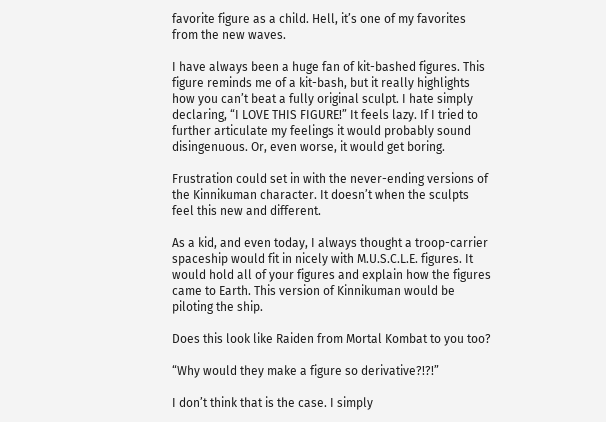favorite figure as a child. Hell, it’s one of my favorites from the new waves.

I have always been a huge fan of kit-bashed figures. This figure reminds me of a kit-bash, but it really highlights how you can’t beat a fully original sculpt. I hate simply declaring, “I LOVE THIS FIGURE!” It feels lazy. If I tried to further articulate my feelings it would probably sound disingenuous. Or, even worse, it would get boring.

Frustration could set in with the never-ending versions of the Kinnikuman character. It doesn’t when the sculpts feel this new and different.

As a kid, and even today, I always thought a troop-carrier spaceship would fit in nicely with M.U.S.C.L.E. figures. It would hold all of your figures and explain how the figures came to Earth. This version of Kinnikuman would be piloting the ship.

Does this look like Raiden from Mortal Kombat to you too?

“Why would they make a figure so derivative?!?!”

I don’t think that is the case. I simply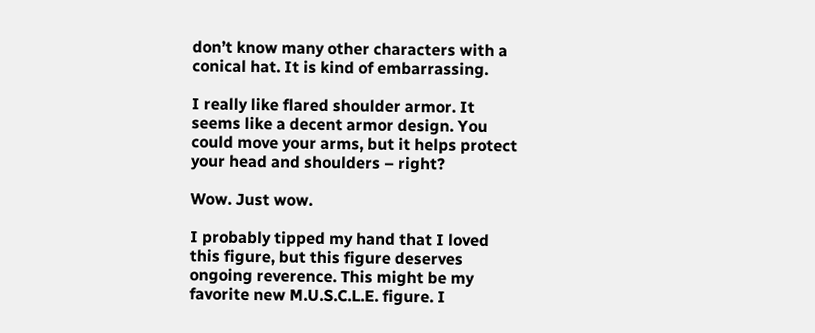don’t know many other characters with a conical hat. It is kind of embarrassing.

I really like flared shoulder armor. It seems like a decent armor design. You could move your arms, but it helps protect your head and shoulders – right?

Wow. Just wow.

I probably tipped my hand that I loved this figure, but this figure deserves ongoing reverence. This might be my favorite new M.U.S.C.L.E. figure. I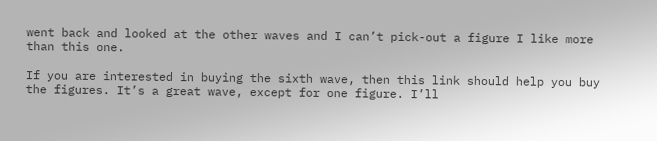went back and looked at the other waves and I can’t pick-out a figure I like more than this one.

If you are interested in buying the sixth wave, then this link should help you buy the figures. It’s a great wave, except for one figure. I’ll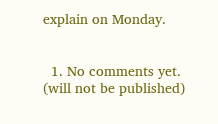explain on Monday.


  1. No comments yet.
(will not be published)